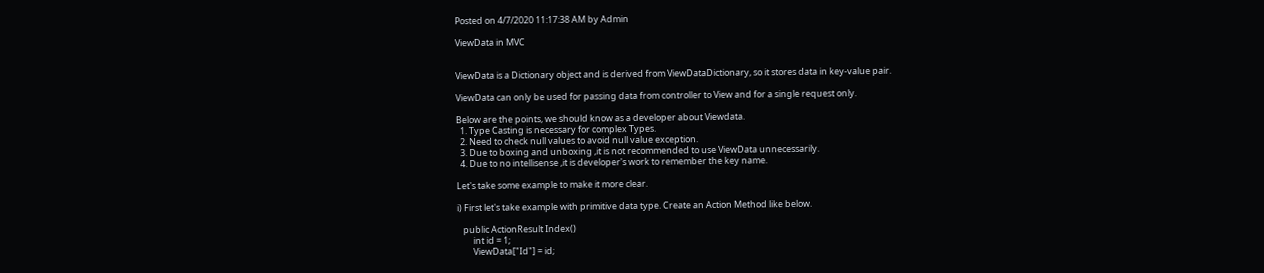Posted on 4/7/2020 11:17:38 AM by Admin

ViewData in MVC


ViewData is a Dictionary object and is derived from ViewDataDictionary, so it stores data in key-value pair.

ViewData can only be used for passing data from controller to View and for a single request only.

Below are the points, we should know as a developer about Viewdata.
  1. Type Casting is necessary for complex Types.
  2. Need to check null values to avoid null value exception.
  3. Due to boxing and unboxing ,it is not recommended to use ViewData unnecessarily.
  4. Due to no intellisense ,it is developer's work to remember the key name.

Let's take some example to make it more clear.

i) First let's take example with primitive data type. Create an Action Method like below.

   public ActionResult Index()
        int id = 1;
        ViewData["Id"] = id;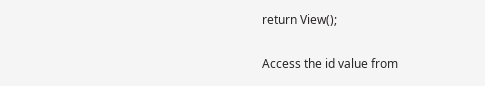return View();

Access the id value from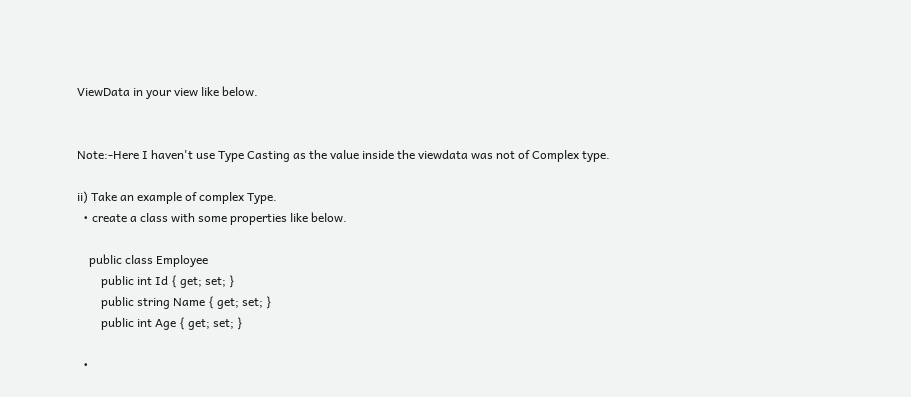ViewData in your view like below.


Note:-Here I haven't use Type Casting as the value inside the viewdata was not of Complex type.

ii) Take an example of complex Type.
  • create a class with some properties like below.

    public class Employee
        public int Id { get; set; }
        public string Name { get; set; }
        public int Age { get; set; }

  •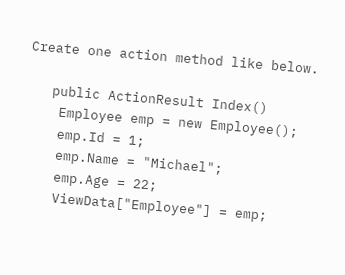Create one action method like below.

   public ActionResult Index()
    Employee emp = new Employee();
    emp.Id = 1;
    emp.Name = "Michael";
    emp.Age = 22;
    ViewData["Employee"] = emp;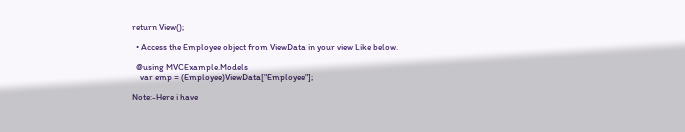return View();

  • Access the Employee object from ViewData in your view Like below.

  @using MVCExample.Models
    var emp = (Employee)ViewData["Employee"];

Note:-Here i have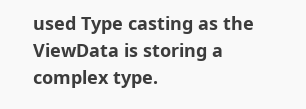used Type casting as the ViewData is storing a complex type.